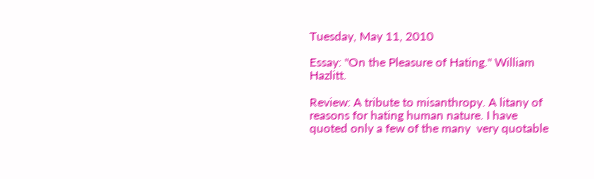Tuesday, May 11, 2010

Essay: "On the Pleasure of Hating." William Hazlitt.

Review: A tribute to misanthropy. A litany of reasons for hating human nature. I have quoted only a few of the many  very quotable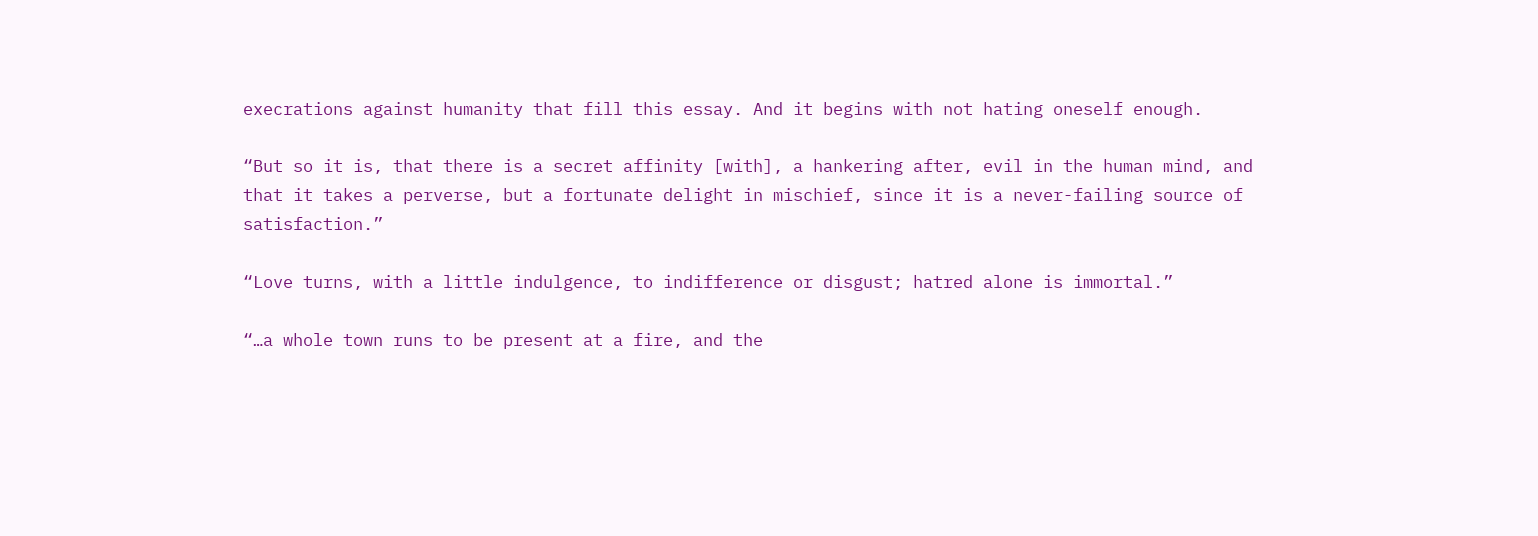execrations against humanity that fill this essay. And it begins with not hating oneself enough.

“But so it is, that there is a secret affinity [with], a hankering after, evil in the human mind, and that it takes a perverse, but a fortunate delight in mischief, since it is a never-failing source of satisfaction.”

“Love turns, with a little indulgence, to indifference or disgust; hatred alone is immortal.”

“…a whole town runs to be present at a fire, and the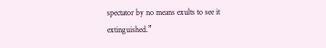spectator by no means exults to see it extinguished.”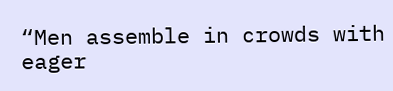“Men assemble in crowds with eager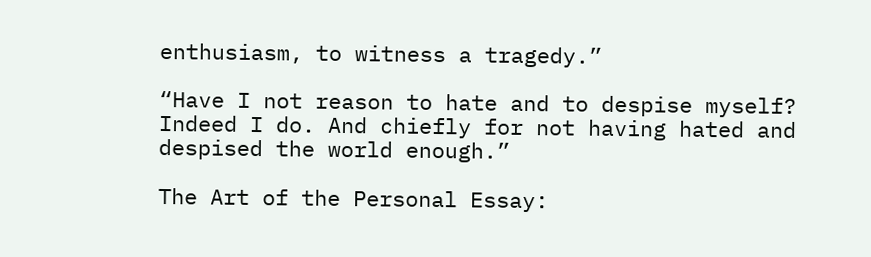enthusiasm, to witness a tragedy.”

“Have I not reason to hate and to despise myself? Indeed I do. And chiefly for not having hated and despised the world enough.”

The Art of the Personal Essay: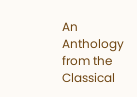An Anthology from the Classical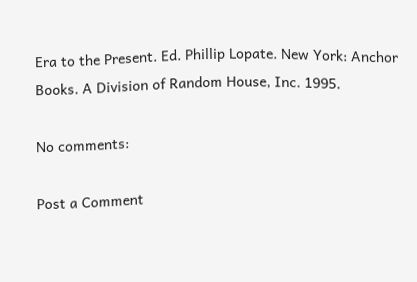Era to the Present. Ed. Phillip Lopate. New York: Anchor Books. A Division of Random House, Inc. 1995.

No comments:

Post a Comment